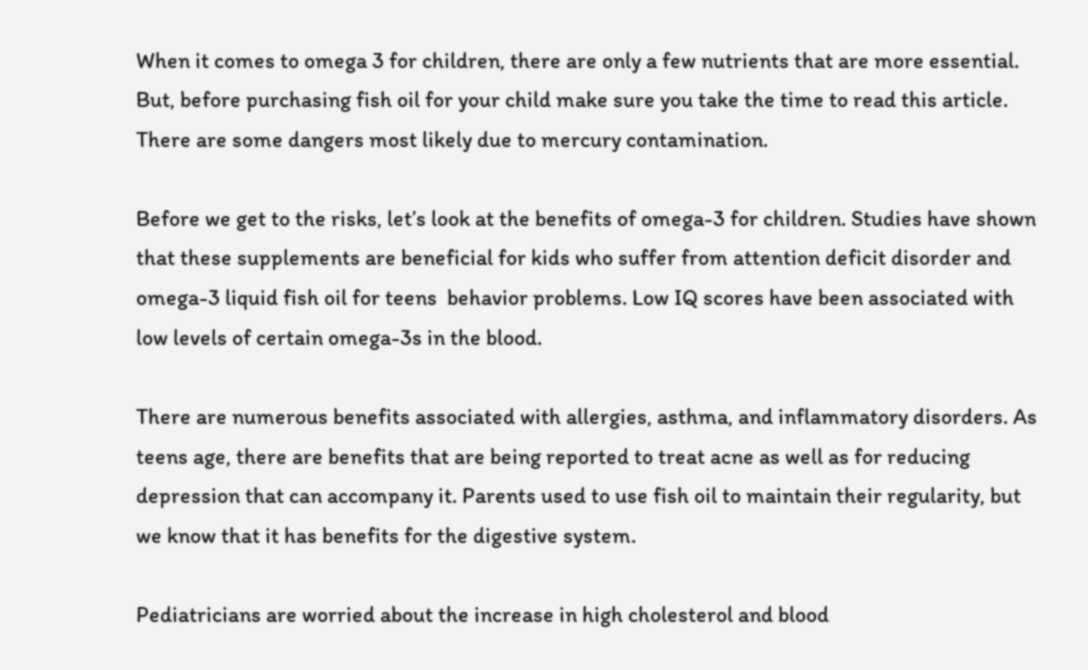When it comes to omega 3 for children, there are only a few nutrients that are more essential. But, before purchasing fish oil for your child make sure you take the time to read this article. There are some dangers most likely due to mercury contamination.

Before we get to the risks, let’s look at the benefits of omega-3 for children. Studies have shown that these supplements are beneficial for kids who suffer from attention deficit disorder and omega-3 liquid fish oil for teens  behavior problems. Low IQ scores have been associated with low levels of certain omega-3s in the blood.

There are numerous benefits associated with allergies, asthma, and inflammatory disorders. As teens age, there are benefits that are being reported to treat acne as well as for reducing depression that can accompany it. Parents used to use fish oil to maintain their regularity, but we know that it has benefits for the digestive system.

Pediatricians are worried about the increase in high cholesterol and blood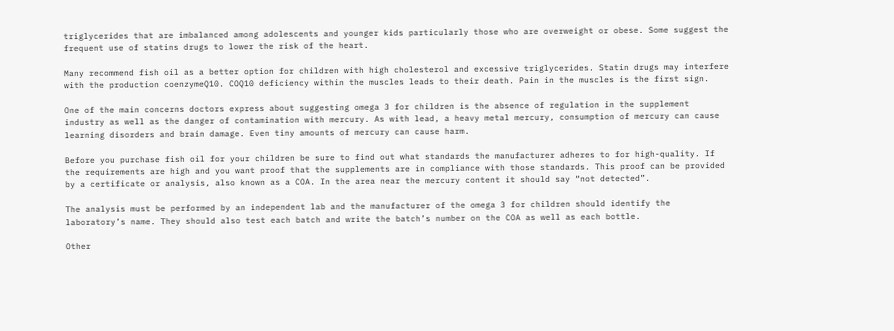triglycerides that are imbalanced among adolescents and younger kids particularly those who are overweight or obese. Some suggest the frequent use of statins drugs to lower the risk of the heart.

Many recommend fish oil as a better option for children with high cholesterol and excessive triglycerides. Statin drugs may interfere with the production coenzymeQ10. COQ10 deficiency within the muscles leads to their death. Pain in the muscles is the first sign.

One of the main concerns doctors express about suggesting omega 3 for children is the absence of regulation in the supplement industry as well as the danger of contamination with mercury. As with lead, a heavy metal mercury, consumption of mercury can cause learning disorders and brain damage. Even tiny amounts of mercury can cause harm.

Before you purchase fish oil for your children be sure to find out what standards the manufacturer adheres to for high-quality. If the requirements are high and you want proof that the supplements are in compliance with those standards. This proof can be provided by a certificate or analysis, also known as a COA. In the area near the mercury content it should say “not detected”.

The analysis must be performed by an independent lab and the manufacturer of the omega 3 for children should identify the laboratory’s name. They should also test each batch and write the batch’s number on the COA as well as each bottle.

Other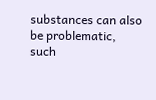substances can also be problematic, such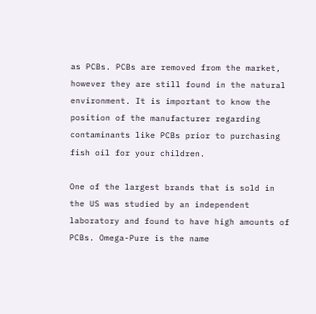as PCBs. PCBs are removed from the market, however they are still found in the natural environment. It is important to know the position of the manufacturer regarding contaminants like PCBs prior to purchasing fish oil for your children.

One of the largest brands that is sold in the US was studied by an independent laboratory and found to have high amounts of PCBs. Omega-Pure is the name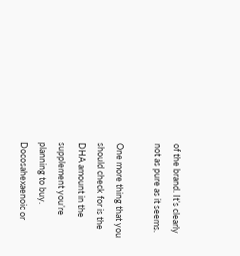of the brand. It’s clearly not as pure as it seems.

One more thing that you should check for is the DHA amount in the supplement you’re planning to buy. Docosahexaenoic or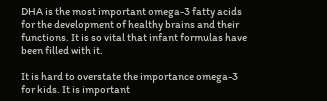DHA is the most important omega-3 fatty acids for the development of healthy brains and their functions. It is so vital that infant formulas have been filled with it.

It is hard to overstate the importance omega-3 for kids. It is important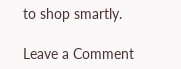to shop smartly.

Leave a Comment